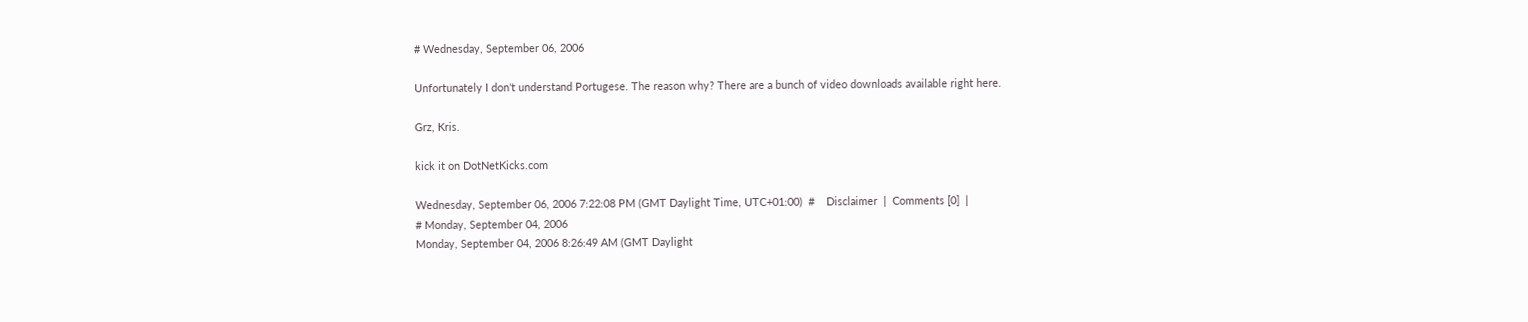# Wednesday, September 06, 2006

Unfortunately I don't understand Portugese. The reason why? There are a bunch of video downloads available right here.

Grz, Kris.

kick it on DotNetKicks.com

Wednesday, September 06, 2006 7:22:08 PM (GMT Daylight Time, UTC+01:00)  #    Disclaimer  |  Comments [0]  |
# Monday, September 04, 2006
Monday, September 04, 2006 8:26:49 AM (GMT Daylight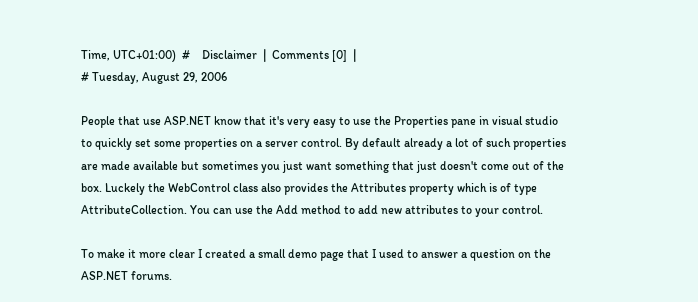Time, UTC+01:00)  #    Disclaimer  |  Comments [0]  |
# Tuesday, August 29, 2006

People that use ASP.NET know that it's very easy to use the Properties pane in visual studio to quickly set some properties on a server control. By default already a lot of such properties are made available but sometimes you just want something that just doesn't come out of the box. Luckely the WebControl class also provides the Attributes property which is of type AttributeCollection. You can use the Add method to add new attributes to your control.

To make it more clear I created a small demo page that I used to answer a question on the ASP.NET forums.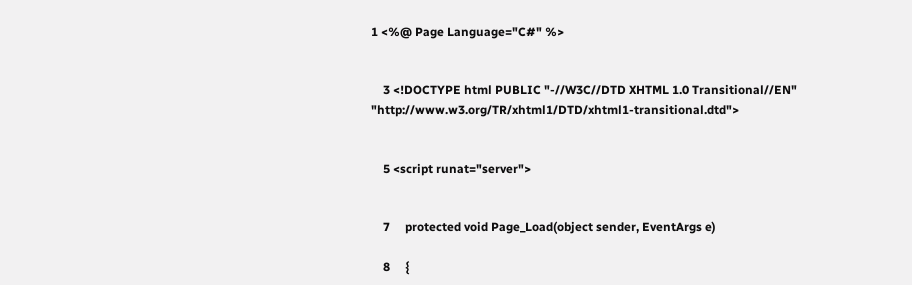1 <%@ Page Language="C#" %>


    3 <!DOCTYPE html PUBLIC "-//W3C//DTD XHTML 1.0 Transitional//EN" "http://www.w3.org/TR/xhtml1/DTD/xhtml1-transitional.dtd">


    5 <script runat="server">


    7     protected void Page_Load(object sender, EventArgs e)

    8     {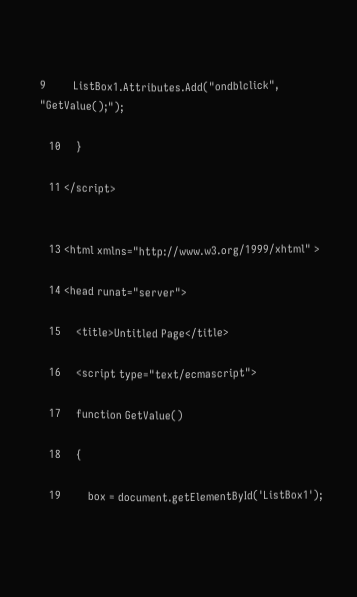9         ListBox1.Attributes.Add("ondblclick", "GetValue();");

   10     }

   11 </script>


   13 <html xmlns="http://www.w3.org/1999/xhtml" >

   14 <head runat="server">

   15     <title>Untitled Page</title>

   16     <script type="text/ecmascript">

   17     function GetValue()

   18     {

   19         box = document.getElementById('ListBox1');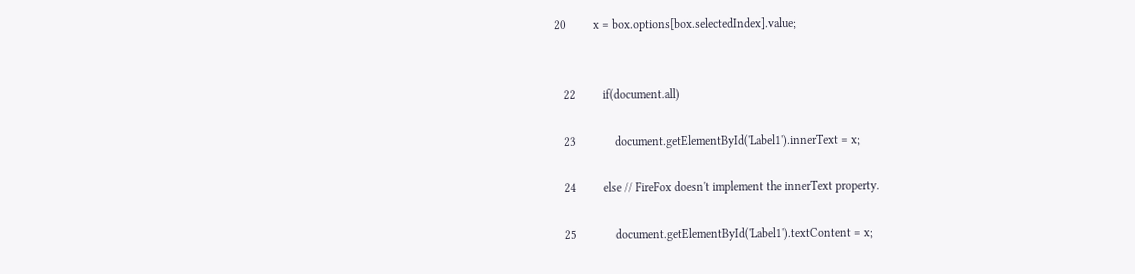20         x = box.options[box.selectedIndex].value;


   22         if(document.all)

   23             document.getElementById('Label1').innerText = x;

   24         else // FireFox doesn't implement the innerText property.

   25             document.getElementById('Label1').textContent = x;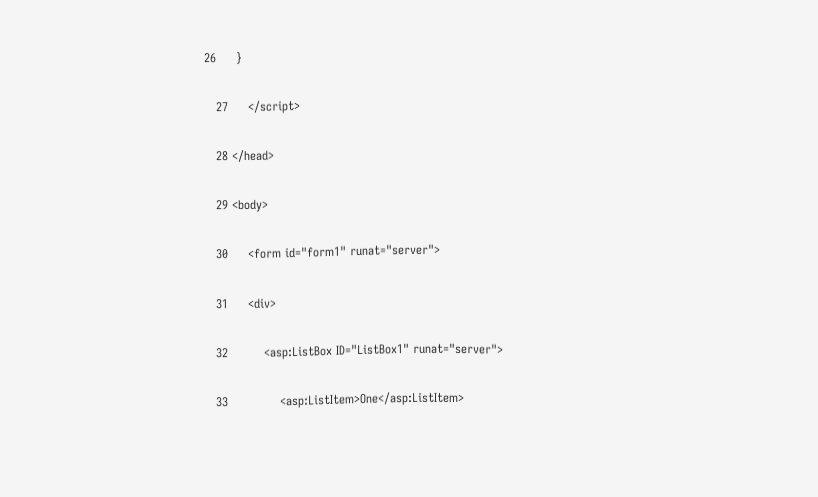26     }

   27     </script>

   28 </head>

   29 <body>

   30     <form id="form1" runat="server">

   31     <div>

   32         <asp:ListBox ID="ListBox1" runat="server">

   33             <asp:ListItem>One</asp:ListItem>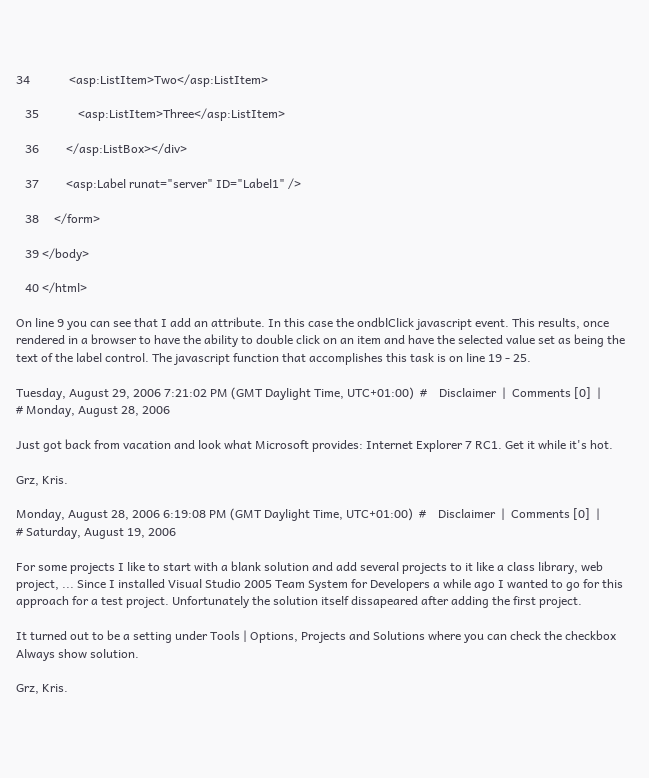34             <asp:ListItem>Two</asp:ListItem>

   35             <asp:ListItem>Three</asp:ListItem>

   36         </asp:ListBox></div>

   37         <asp:Label runat="server" ID="Label1" />

   38     </form>

   39 </body>

   40 </html>

On line 9 you can see that I add an attribute. In this case the ondblClick javascript event. This results, once rendered in a browser to have the ability to double click on an item and have the selected value set as being the text of the label control. The javascript function that accomplishes this task is on line 19 - 25.

Tuesday, August 29, 2006 7:21:02 PM (GMT Daylight Time, UTC+01:00)  #    Disclaimer  |  Comments [0]  |
# Monday, August 28, 2006

Just got back from vacation and look what Microsoft provides: Internet Explorer 7 RC1. Get it while it's hot.

Grz, Kris.

Monday, August 28, 2006 6:19:08 PM (GMT Daylight Time, UTC+01:00)  #    Disclaimer  |  Comments [0]  |
# Saturday, August 19, 2006

For some projects I like to start with a blank solution and add several projects to it like a class library, web project, ... Since I installed Visual Studio 2005 Team System for Developers a while ago I wanted to go for this approach for a test project. Unfortunately the solution itself dissapeared after adding the first project.

It turned out to be a setting under Tools | Options, Projects and Solutions where you can check the checkbox Always show solution.

Grz, Kris.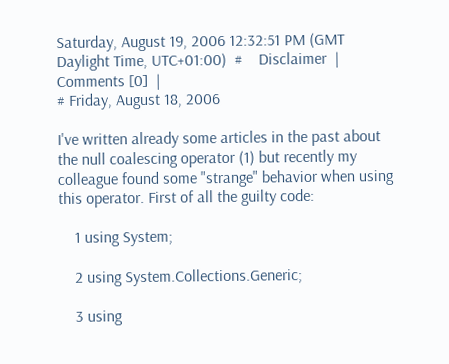Saturday, August 19, 2006 12:32:51 PM (GMT Daylight Time, UTC+01:00)  #    Disclaimer  |  Comments [0]  |
# Friday, August 18, 2006

I've written already some articles in the past about the null coalescing operator (1) but recently my colleague found some "strange" behavior when using this operator. First of all the guilty code:

    1 using System;

    2 using System.Collections.Generic;

    3 using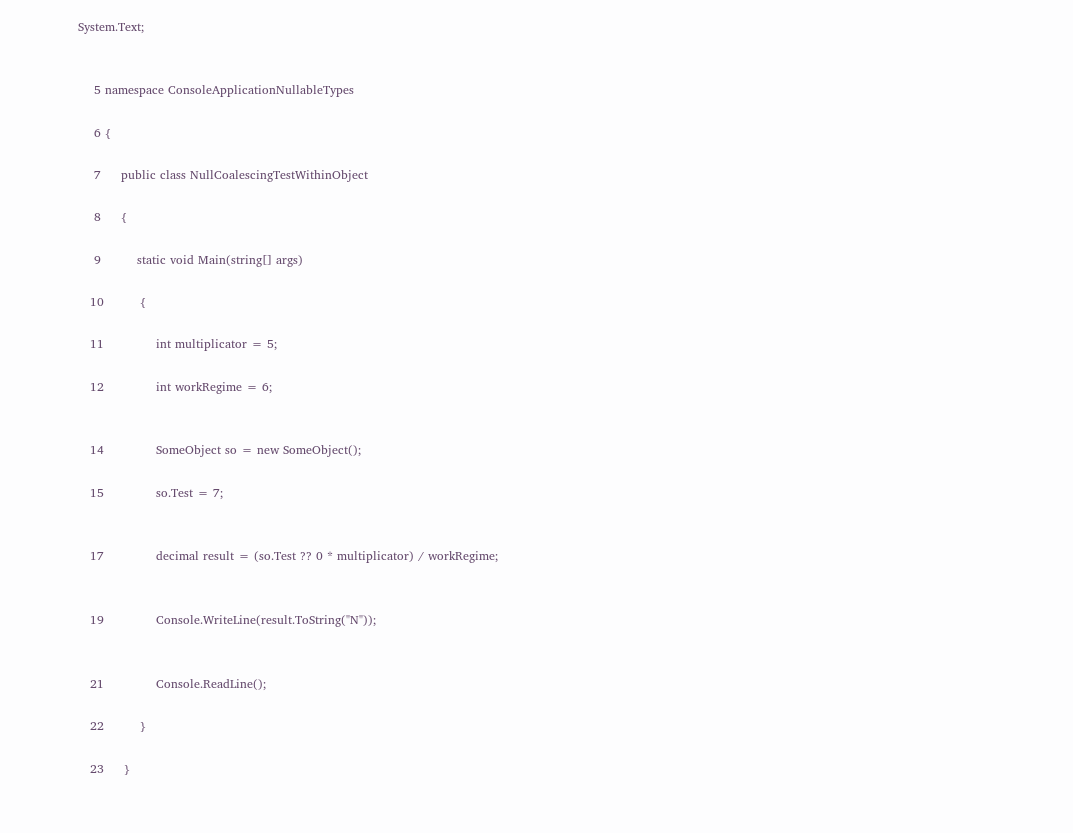System.Text;


    5 namespace ConsoleApplicationNullableTypes

    6 {

    7     public class NullCoalescingTestWithinObject

    8     {

    9         static void Main(string[] args)

   10         {

   11             int multiplicator = 5;

   12             int workRegime = 6;


   14             SomeObject so = new SomeObject();

   15             so.Test = 7;


   17             decimal result = (so.Test ?? 0 * multiplicator) / workRegime;


   19             Console.WriteLine(result.ToString("N"));


   21             Console.ReadLine();

   22         }

   23     }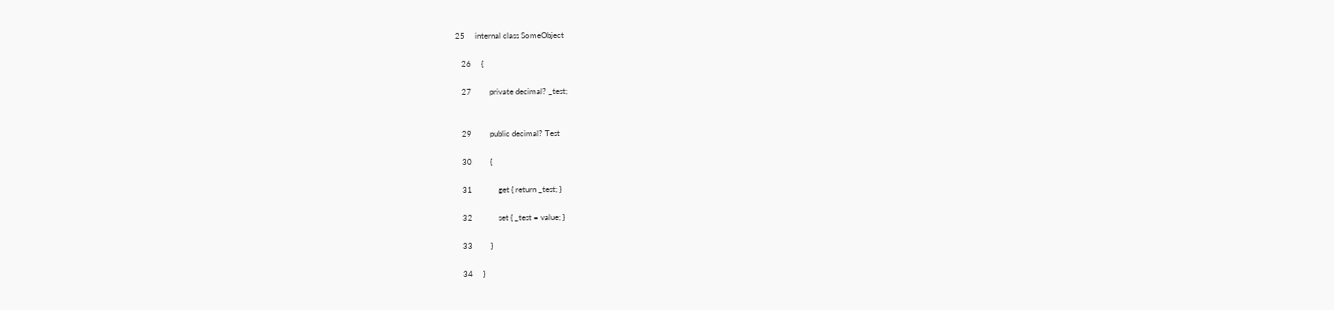25     internal class SomeObject

   26     {

   27         private decimal? _test;


   29         public decimal? Test

   30         {

   31             get { return _test; }

   32             set { _test = value; }

   33         }

   34     }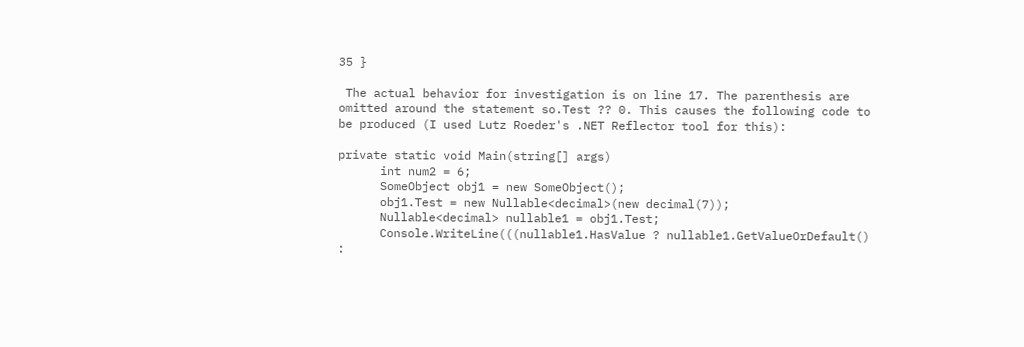35 }

 The actual behavior for investigation is on line 17. The parenthesis are omitted around the statement so.Test ?? 0. This causes the following code to be produced (I used Lutz Roeder's .NET Reflector tool for this):

private static void Main(string[] args)
      int num2 = 6;
      SomeObject obj1 = new SomeObject();
      obj1.Test = new Nullable<decimal>(new decimal(7));
      Nullable<decimal> nullable1 = obj1.Test;
      Console.WriteLine(((nullable1.HasValue ? nullable1.GetValueOrDefault() :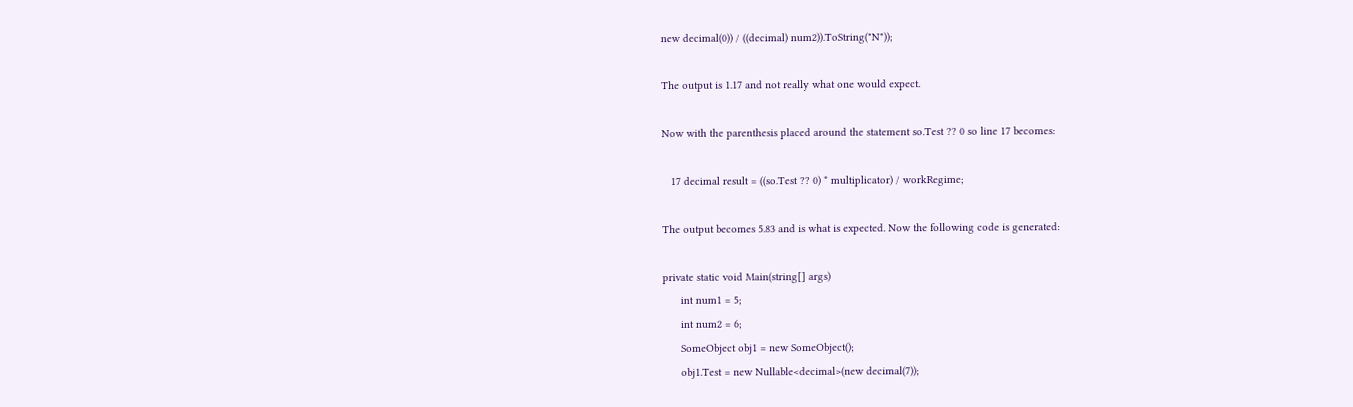new decimal(0)) / ((decimal) num2)).ToString("N"));

The output is 1.17 and not really what one would expect.

Now with the parenthesis placed around the statement so.Test ?? 0 so line 17 becomes:

   17 decimal result = ((so.Test ?? 0) * multiplicator) / workRegime;

The output becomes 5.83 and is what is expected. Now the following code is generated:

private static void Main(string[] args)
      int num1 = 5;
      int num2 = 6;
      SomeObject obj1 = new SomeObject();
      obj1.Test = new Nullable<decimal>(new decimal(7));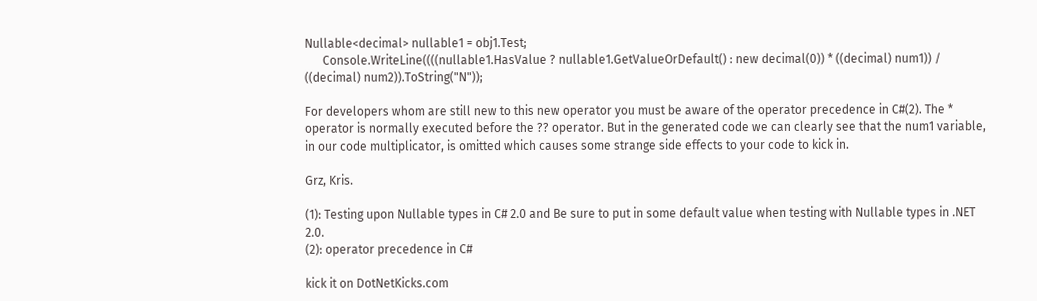Nullable<decimal> nullable1 = obj1.Test;
      Console.WriteLine((((nullable1.HasValue ? nullable1.GetValueOrDefault() : new decimal(0)) * ((decimal) num1)) / ((decimal) num2)).ToString("N"));

For developers whom are still new to this new operator you must be aware of the operator precedence in C#(2). The * operator is normally executed before the ?? operator. But in the generated code we can clearly see that the num1 variable, in our code multiplicator, is omitted which causes some strange side effects to your code to kick in.

Grz, Kris.

(1): Testing upon Nullable types in C# 2.0 and Be sure to put in some default value when testing with Nullable types in .NET 2.0.
(2): operator precedence in C#

kick it on DotNetKicks.com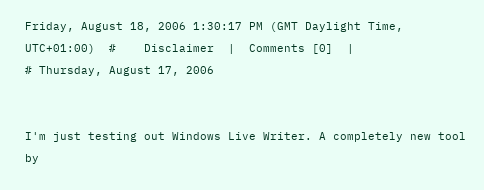Friday, August 18, 2006 1:30:17 PM (GMT Daylight Time, UTC+01:00)  #    Disclaimer  |  Comments [0]  |
# Thursday, August 17, 2006


I'm just testing out Windows Live Writer. A completely new tool by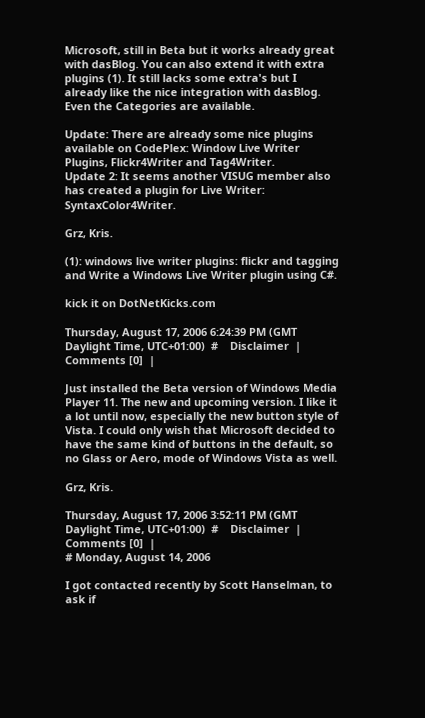Microsoft, still in Beta but it works already great with dasBlog. You can also extend it with extra plugins (1). It still lacks some extra's but I already like the nice integration with dasBlog. Even the Categories are available.

Update: There are already some nice plugins available on CodePlex: Window Live Writer Plugins, Flickr4Writer and Tag4Writer.
Update 2: It seems another VISUG member also has created a plugin for Live Writer: SyntaxColor4Writer.

Grz, Kris.

(1): windows live writer plugins: flickr and tagging and Write a Windows Live Writer plugin using C#.

kick it on DotNetKicks.com

Thursday, August 17, 2006 6:24:39 PM (GMT Daylight Time, UTC+01:00)  #    Disclaimer  |  Comments [0]  |

Just installed the Beta version of Windows Media Player 11. The new and upcoming version. I like it a lot until now, especially the new button style of Vista. I could only wish that Microsoft decided to have the same kind of buttons in the default, so no Glass or Aero, mode of Windows Vista as well.

Grz, Kris.

Thursday, August 17, 2006 3:52:11 PM (GMT Daylight Time, UTC+01:00)  #    Disclaimer  |  Comments [0]  |
# Monday, August 14, 2006

I got contacted recently by Scott Hanselman, to ask if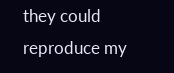they could reproduce my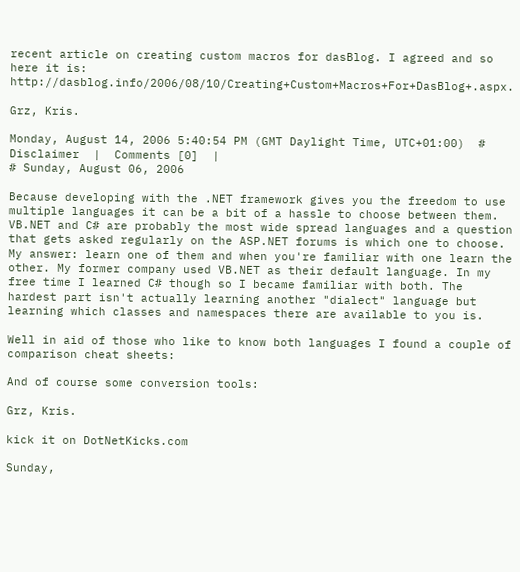recent article on creating custom macros for dasBlog. I agreed and so here it is: http://dasblog.info/2006/08/10/Creating+Custom+Macros+For+DasBlog+.aspx.

Grz, Kris.

Monday, August 14, 2006 5:40:54 PM (GMT Daylight Time, UTC+01:00)  #    Disclaimer  |  Comments [0]  |
# Sunday, August 06, 2006

Because developing with the .NET framework gives you the freedom to use multiple languages it can be a bit of a hassle to choose between them. VB.NET and C# are probably the most wide spread languages and a question that gets asked regularly on the ASP.NET forums is which one to choose. My answer: learn one of them and when you're familiar with one learn the other. My former company used VB.NET as their default language. In my free time I learned C# though so I became familiar with both. The hardest part isn't actually learning another "dialect" language but learning which classes and namespaces there are available to you is.

Well in aid of those who like to know both languages I found a couple of comparison cheat sheets:

And of course some conversion tools:

Grz, Kris.

kick it on DotNetKicks.com

Sunday,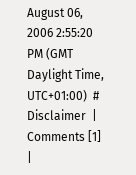August 06, 2006 2:55:20 PM (GMT Daylight Time, UTC+01:00)  #    Disclaimer  |  Comments [1]  |